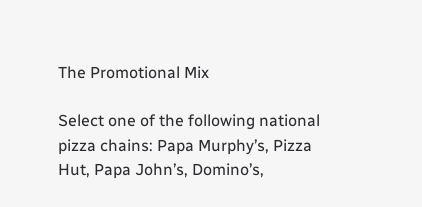The Promotional Mix

Select one of the following national pizza chains: Papa Murphy’s, Pizza Hut, Papa John’s, Domino’s,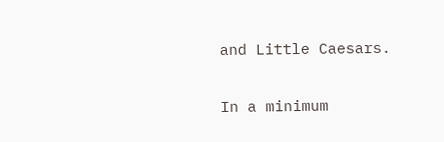and Little Caesars.

In a minimum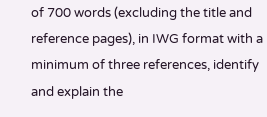of 700 words (excluding the title and reference pages), in IWG format with a minimum of three references, identify and explain the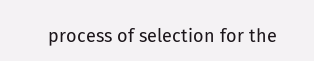process of selection for the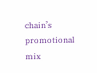chain’s promotional mix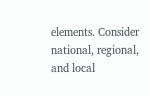elements. Consider national, regional, and local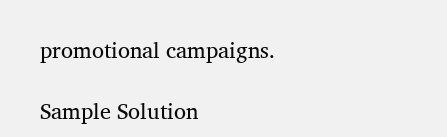promotional campaigns.

Sample Solution